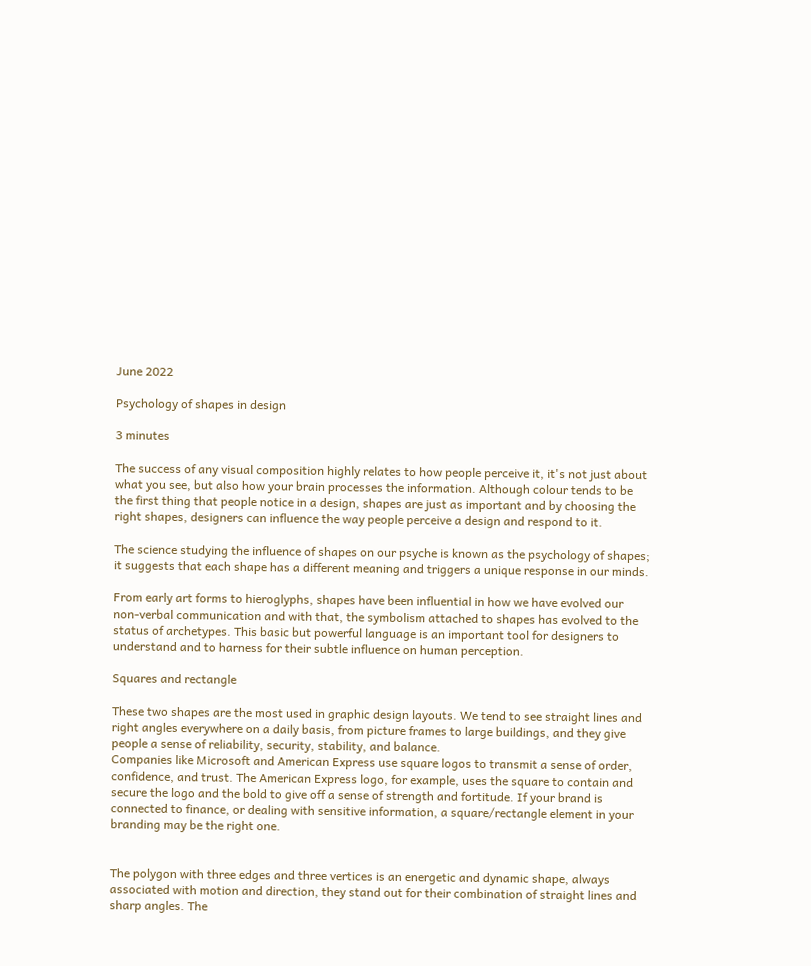June 2022

Psychology of shapes in design

3 minutes

The success of any visual composition highly relates to how people perceive it, it's not just about what you see, but also how your brain processes the information. Although colour tends to be the first thing that people notice in a design, shapes are just as important and by choosing the right shapes, designers can influence the way people perceive a design and respond to it.

The science studying the influence of shapes on our psyche is known as the psychology of shapes; it suggests that each shape has a different meaning and triggers a unique response in our minds.

From early art forms to hieroglyphs, shapes have been influential in how we have evolved our non-verbal communication and with that, the symbolism attached to shapes has evolved to the status of archetypes. This basic but powerful language is an important tool for designers to understand and to harness for their subtle influence on human perception.

Squares and rectangle

These two shapes are the most used in graphic design layouts. We tend to see straight lines and right angles everywhere on a daily basis, from picture frames to large buildings, and they give people a sense of reliability, security, stability, and balance.
Companies like Microsoft and American Express use square logos to transmit a sense of order, confidence, and trust. The American Express logo, for example, uses the square to contain and secure the logo and the bold to give off a sense of strength and fortitude. If your brand is connected to finance, or dealing with sensitive information, a square/rectangle element in your branding may be the right one.


The polygon with three edges and three vertices is an energetic and dynamic shape, always associated with motion and direction, they stand out for their combination of straight lines and sharp angles. The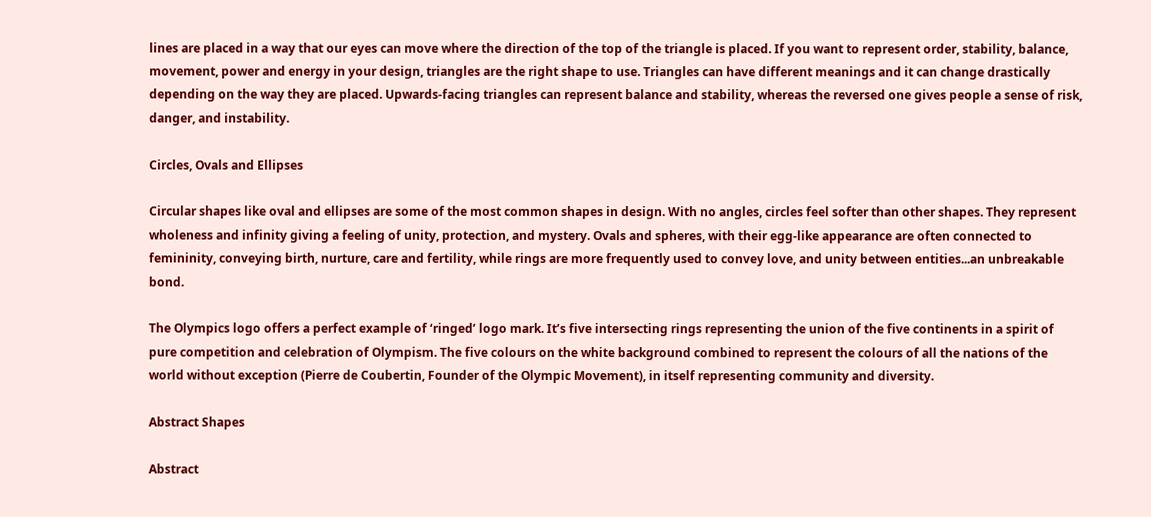lines are placed in a way that our eyes can move where the direction of the top of the triangle is placed. If you want to represent order, stability, balance, movement, power and energy in your design, triangles are the right shape to use. Triangles can have different meanings and it can change drastically depending on the way they are placed. Upwards-facing triangles can represent balance and stability, whereas the reversed one gives people a sense of risk, danger, and instability.

Circles, Ovals and Ellipses

Circular shapes like oval and ellipses are some of the most common shapes in design. With no angles, circles feel softer than other shapes. They represent wholeness and infinity giving a feeling of unity, protection, and mystery. Ovals and spheres, with their egg-like appearance are often connected to femininity, conveying birth, nurture, care and fertility, while rings are more frequently used to convey love, and unity between entities...an unbreakable bond.

The Olympics logo offers a perfect example of ‘ringed’ logo mark. It’s five intersecting rings representing the union of the five continents in a spirit of pure competition and celebration of Olympism. The five colours on the white background combined to represent the colours of all the nations of the world without exception (Pierre de Coubertin, Founder of the Olympic Movement), in itself representing community and diversity.

Abstract Shapes

Abstract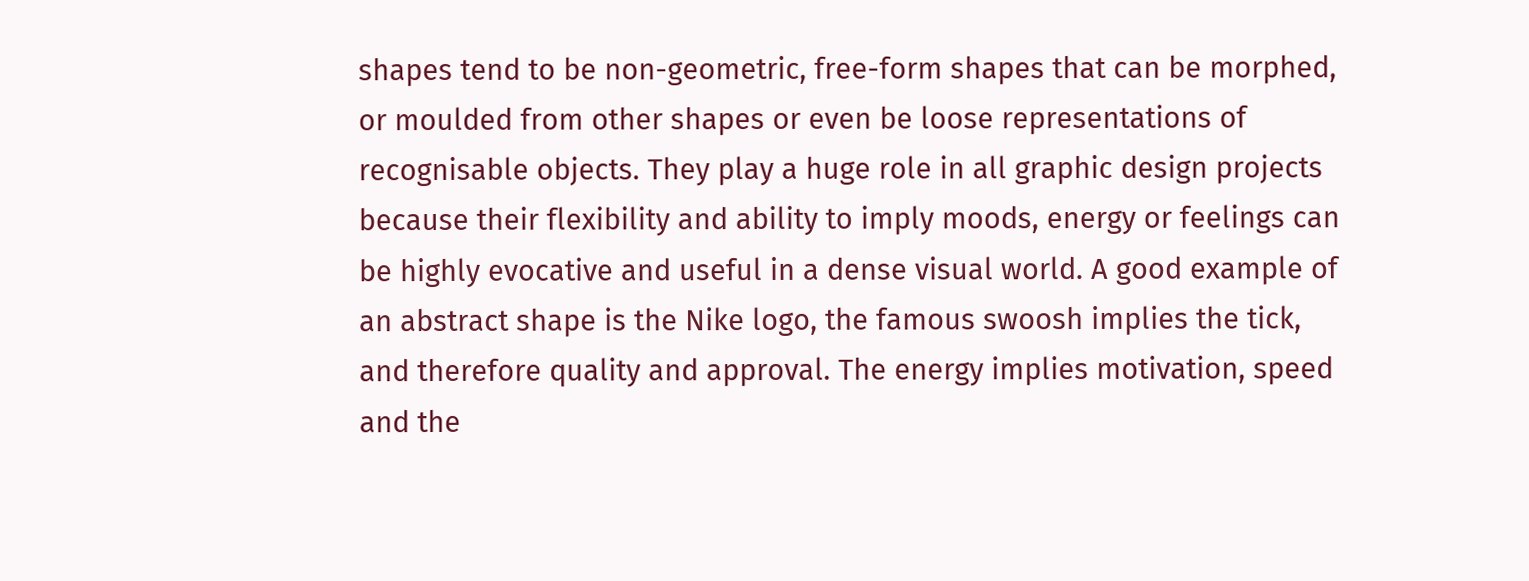shapes tend to be non-geometric, free-form shapes that can be morphed, or moulded from other shapes or even be loose representations of recognisable objects. They play a huge role in all graphic design projects because their flexibility and ability to imply moods, energy or feelings can be highly evocative and useful in a dense visual world. A good example of an abstract shape is the Nike logo, the famous swoosh implies the tick, and therefore quality and approval. The energy implies motivation, speed and the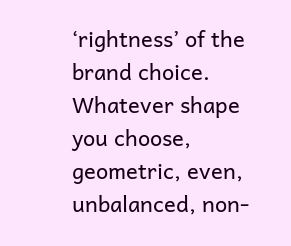‘rightness’ of the brand choice. Whatever shape you choose, geometric, even, unbalanced, non-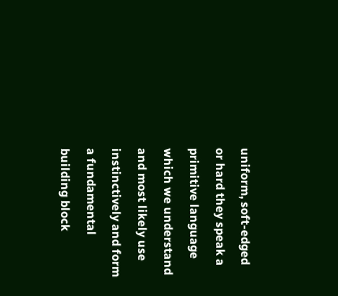uniform, soft-edged or hard they speak a primitive language which we understand and most likely use instinctively and form a fundamental building block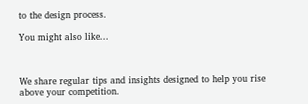to the design process.

You might also like...



We share regular tips and insights designed to help you rise above your competition.